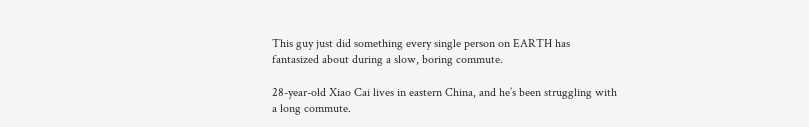This guy just did something every single person on EARTH has fantasized about during a slow, boring commute.

28-year-old Xiao Cai lives in eastern China, and he’s been struggling with a long commute.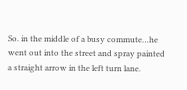So. in the middle of a busy commute…he went out into the street and spray painted a straight arrow in the left turn lane.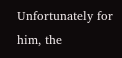Unfortunately for him, the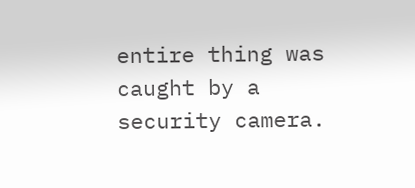entire thing was caught by a security camera.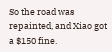So the road was repainted, and Xiao got a $150 fine.